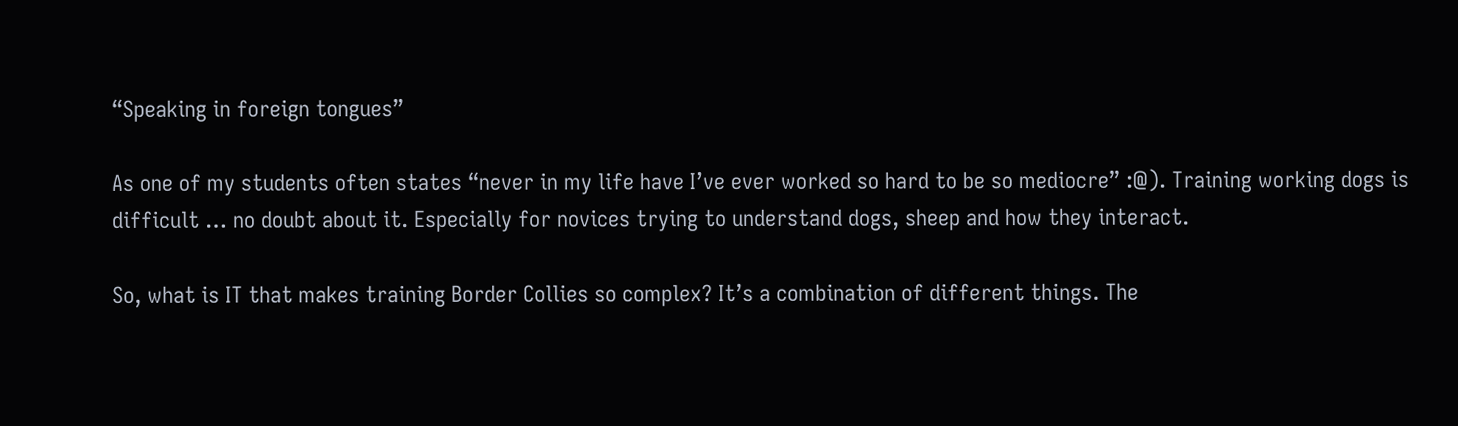“Speaking in foreign tongues”

As one of my students often states “never in my life have I’ve ever worked so hard to be so mediocre” :@). Training working dogs is difficult … no doubt about it. Especially for novices trying to understand dogs, sheep and how they interact.

So, what is IT that makes training Border Collies so complex? It’s a combination of different things. The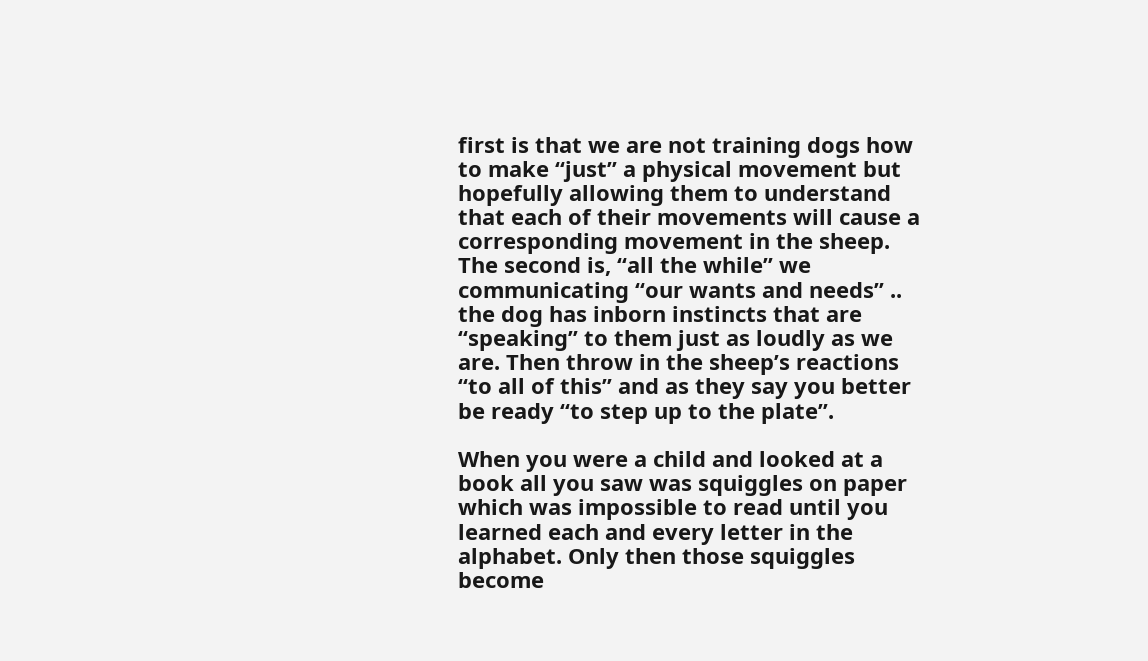first is that we are not training dogs how to make “just” a physical movement but hopefully allowing them to understand that each of their movements will cause a corresponding movement in the sheep. The second is, “all the while” we communicating “our wants and needs” .. the dog has inborn instincts that are “speaking” to them just as loudly as we are. Then throw in the sheep’s reactions “to all of this” and as they say you better be ready “to step up to the plate”.

When you were a child and looked at a book all you saw was squiggles on paper which was impossible to read until you learned each and every letter in the alphabet. Only then those squiggles become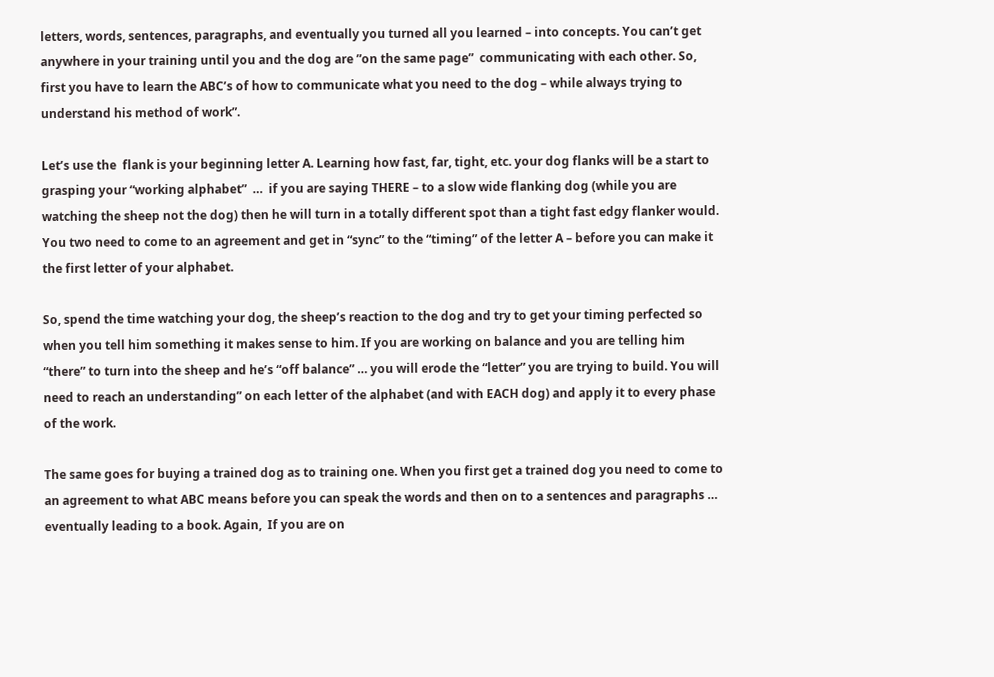letters, words, sentences, paragraphs, and eventually you turned all you learned – into concepts. You can’t get anywhere in your training until you and the dog are ”on the same page”  communicating with each other. So, first you have to learn the ABC’s of how to communicate what you need to the dog – while always trying to understand his method of work”.

Let’s use the  flank is your beginning letter A. Learning how fast, far, tight, etc. your dog flanks will be a start to grasping your “working alphabet”  …  if you are saying THERE – to a slow wide flanking dog (while you are watching the sheep not the dog) then he will turn in a totally different spot than a tight fast edgy flanker would. You two need to come to an agreement and get in “sync” to the “timing” of the letter A – before you can make it the first letter of your alphabet.

So, spend the time watching your dog, the sheep’s reaction to the dog and try to get your timing perfected so when you tell him something it makes sense to him. If you are working on balance and you are telling him “there” to turn into the sheep and he’s “off balance” … you will erode the “letter” you are trying to build. You will need to reach an understanding” on each letter of the alphabet (and with EACH dog) and apply it to every phase of the work.

The same goes for buying a trained dog as to training one. When you first get a trained dog you need to come to an agreement to what ABC means before you can speak the words and then on to a sentences and paragraphs … eventually leading to a book. Again,  If you are on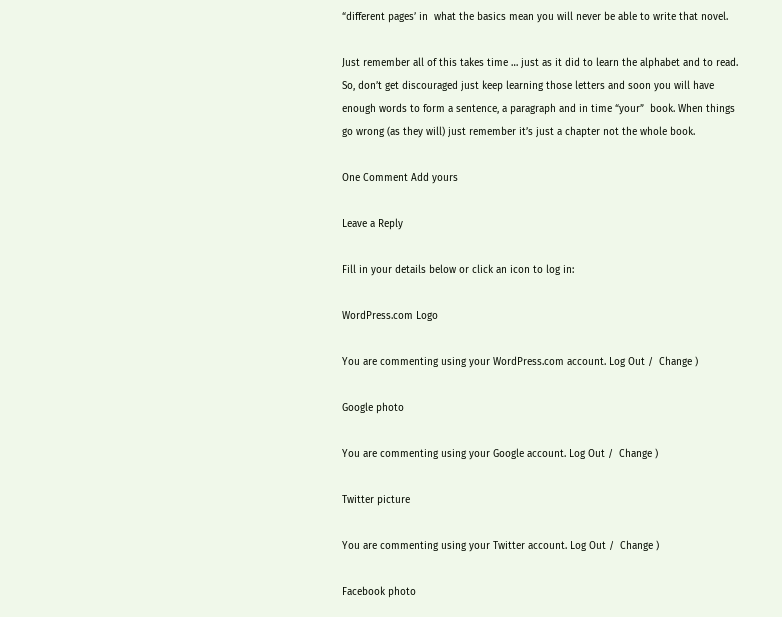“different pages’ in  what the basics mean you will never be able to write that novel.

Just remember all of this takes time … just as it did to learn the alphabet and to read. So, don’t get discouraged just keep learning those letters and soon you will have enough words to form a sentence, a paragraph and in time “your”  book. When things go wrong (as they will) just remember it’s just a chapter not the whole book.

One Comment Add yours

Leave a Reply

Fill in your details below or click an icon to log in:

WordPress.com Logo

You are commenting using your WordPress.com account. Log Out /  Change )

Google photo

You are commenting using your Google account. Log Out /  Change )

Twitter picture

You are commenting using your Twitter account. Log Out /  Change )

Facebook photo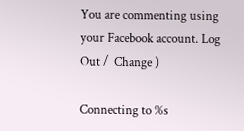You are commenting using your Facebook account. Log Out /  Change )

Connecting to %s